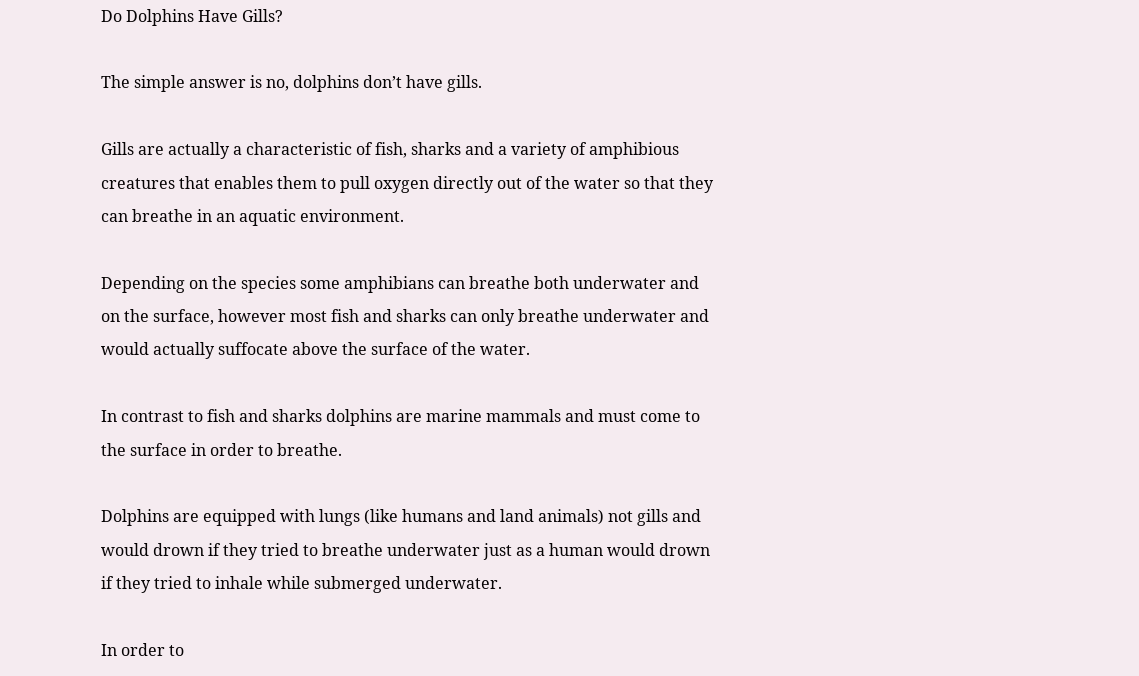Do Dolphins Have Gills?

The simple answer is no, dolphins don’t have gills.

Gills are actually a characteristic of fish, sharks and a variety of amphibious creatures that enables them to pull oxygen directly out of the water so that they can breathe in an aquatic environment.

Depending on the species some amphibians can breathe both underwater and on the surface, however most fish and sharks can only breathe underwater and would actually suffocate above the surface of the water.

In contrast to fish and sharks dolphins are marine mammals and must come to the surface in order to breathe.

Dolphins are equipped with lungs (like humans and land animals) not gills and would drown if they tried to breathe underwater just as a human would drown if they tried to inhale while submerged underwater.

In order to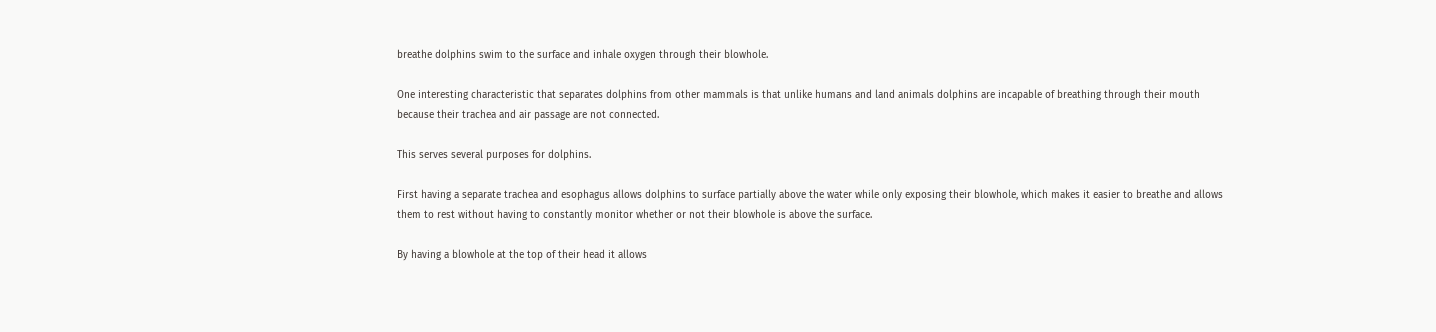breathe dolphins swim to the surface and inhale oxygen through their blowhole.

One interesting characteristic that separates dolphins from other mammals is that unlike humans and land animals dolphins are incapable of breathing through their mouth because their trachea and air passage are not connected.

This serves several purposes for dolphins.

First having a separate trachea and esophagus allows dolphins to surface partially above the water while only exposing their blowhole, which makes it easier to breathe and allows them to rest without having to constantly monitor whether or not their blowhole is above the surface.

By having a blowhole at the top of their head it allows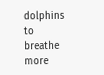dolphins to breathe more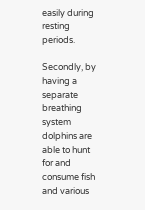easily during resting periods.

Secondly, by having a separate breathing system dolphins are able to hunt for and consume fish and various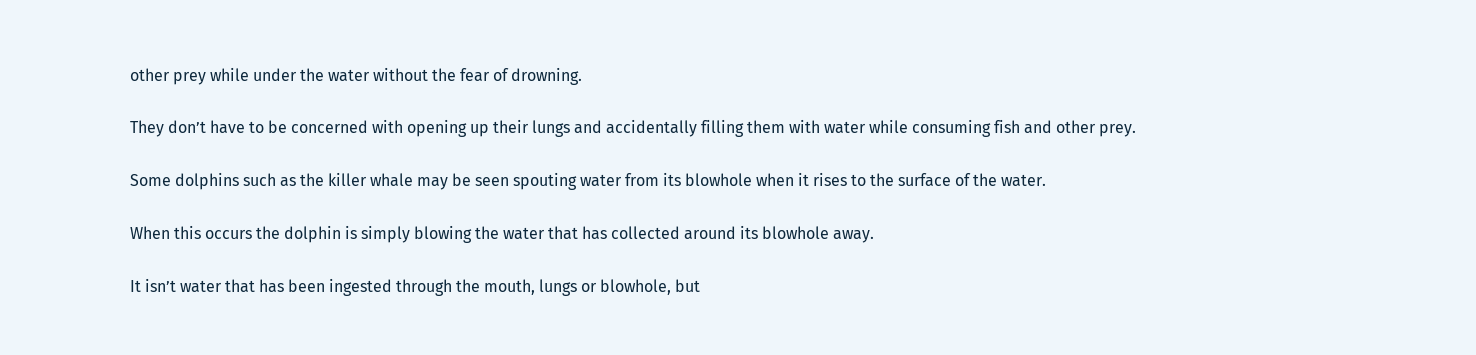other prey while under the water without the fear of drowning.

They don’t have to be concerned with opening up their lungs and accidentally filling them with water while consuming fish and other prey.

Some dolphins such as the killer whale may be seen spouting water from its blowhole when it rises to the surface of the water.

When this occurs the dolphin is simply blowing the water that has collected around its blowhole away.

It isn’t water that has been ingested through the mouth, lungs or blowhole, but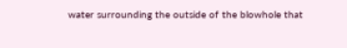water surrounding the outside of the blowhole that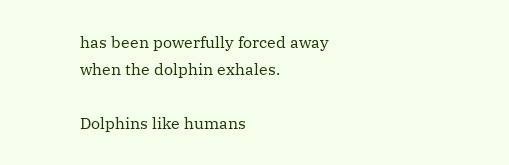has been powerfully forced away when the dolphin exhales.

Dolphins like humans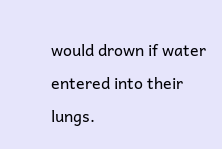would drown if water entered into their lungs.